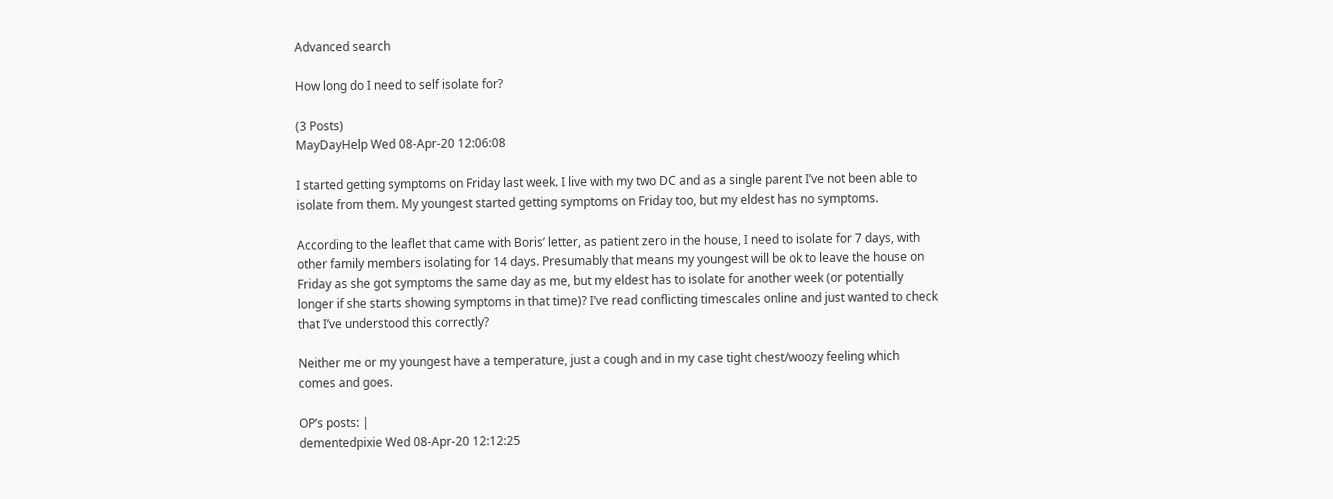Advanced search

How long do I need to self isolate for?

(3 Posts)
MayDayHelp Wed 08-Apr-20 12:06:08

I started getting symptoms on Friday last week. I live with my two DC and as a single parent I’ve not been able to isolate from them. My youngest started getting symptoms on Friday too, but my eldest has no symptoms.

According to the leaflet that came with Boris’ letter, as patient zero in the house, I need to isolate for 7 days, with other family members isolating for 14 days. Presumably that means my youngest will be ok to leave the house on Friday as she got symptoms the same day as me, but my eldest has to isolate for another week (or potentially longer if she starts showing symptoms in that time)? I’ve read conflicting timescales online and just wanted to check that I’ve understood this correctly?

Neither me or my youngest have a temperature, just a cough and in my case tight chest/woozy feeling which comes and goes.

OP’s posts: |
dementedpixie Wed 08-Apr-20 12:12:25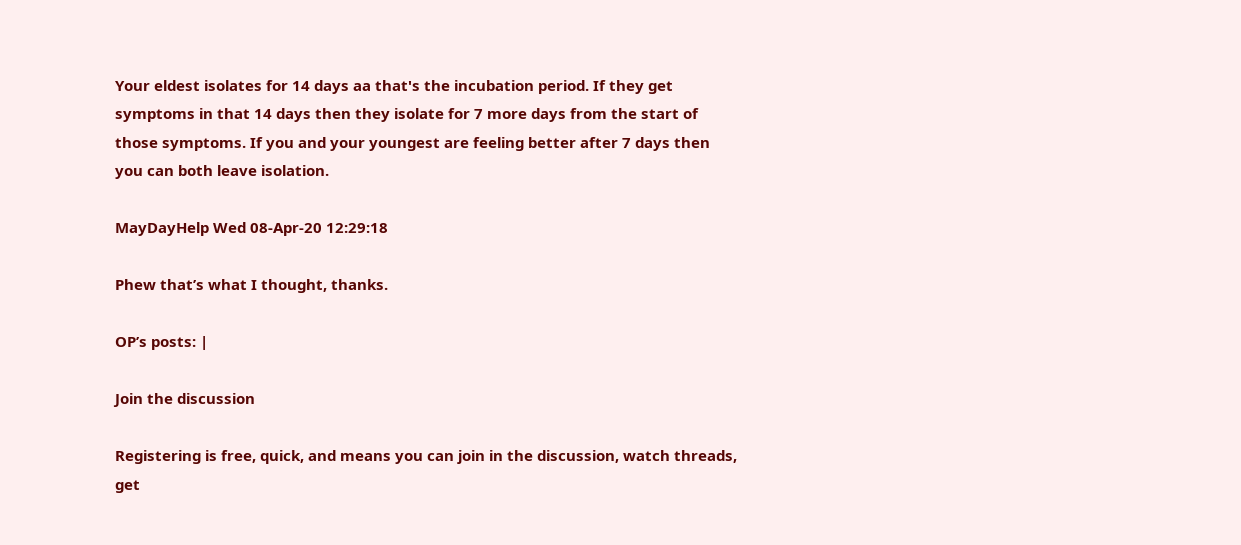Your eldest isolates for 14 days aa that's the incubation period. If they get symptoms in that 14 days then they isolate for 7 more days from the start of those symptoms. If you and your youngest are feeling better after 7 days then you can both leave isolation.

MayDayHelp Wed 08-Apr-20 12:29:18

Phew that’s what I thought, thanks.

OP’s posts: |

Join the discussion

Registering is free, quick, and means you can join in the discussion, watch threads, get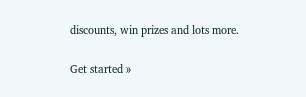discounts, win prizes and lots more.

Get started »